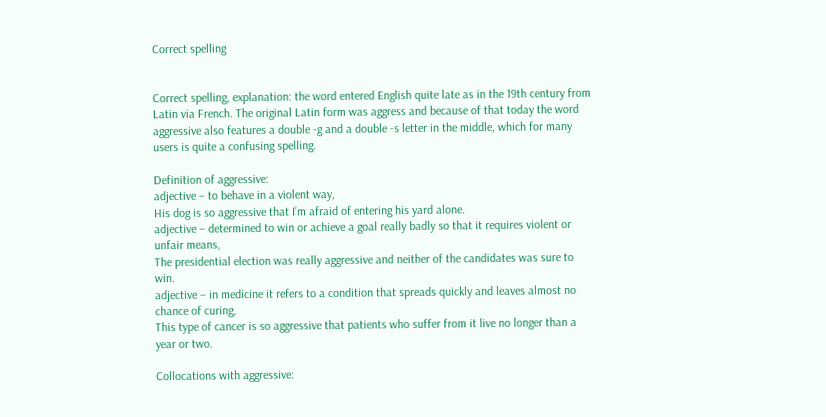Correct spelling


Correct spelling, explanation: the word entered English quite late as in the 19th century from Latin via French. The original Latin form was aggress and because of that today the word aggressive also features a double -g and a double -s letter in the middle, which for many users is quite a confusing spelling.

Definition of aggressive:
adjective – to behave in a violent way,
His dog is so aggressive that I’m afraid of entering his yard alone.
adjective – determined to win or achieve a goal really badly so that it requires violent or unfair means,
The presidential election was really aggressive and neither of the candidates was sure to win.
adjective – in medicine it refers to a condition that spreads quickly and leaves almost no chance of curing,
This type of cancer is so aggressive that patients who suffer from it live no longer than a year or two.

Collocations with aggressive: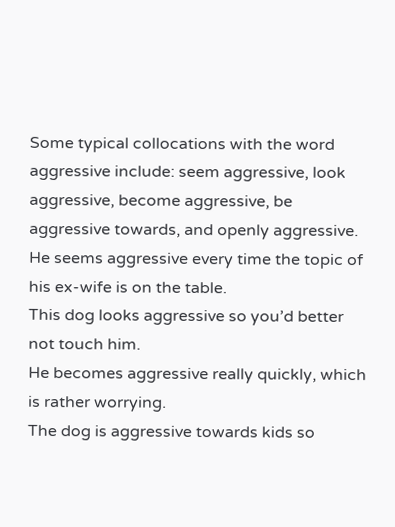Some typical collocations with the word aggressive include: seem aggressive, look aggressive, become aggressive, be aggressive towards, and openly aggressive.
He seems aggressive every time the topic of his ex-wife is on the table.
This dog looks aggressive so you’d better not touch him.
He becomes aggressive really quickly, which is rather worrying.
The dog is aggressive towards kids so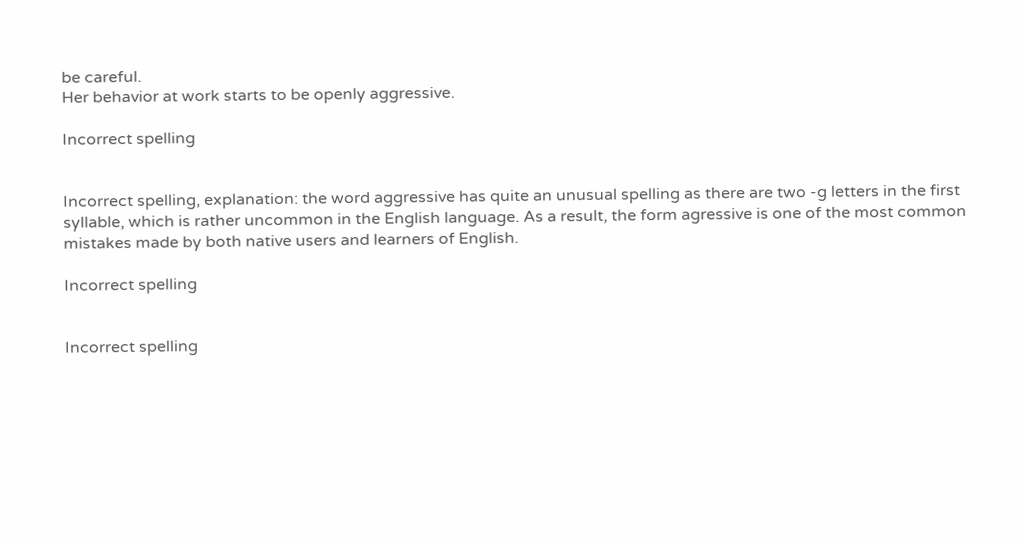be careful.
Her behavior at work starts to be openly aggressive.

Incorrect spelling


Incorrect spelling, explanation: the word aggressive has quite an unusual spelling as there are two -g letters in the first syllable, which is rather uncommon in the English language. As a result, the form agressive is one of the most common mistakes made by both native users and learners of English.

Incorrect spelling


Incorrect spelling